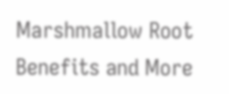Marshmallow Root Benefits and More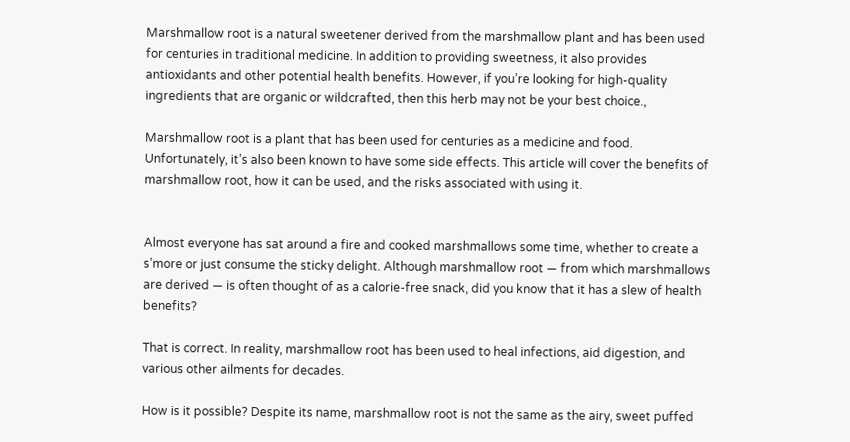Marshmallow root is a natural sweetener derived from the marshmallow plant and has been used for centuries in traditional medicine. In addition to providing sweetness, it also provides antioxidants and other potential health benefits. However, if you’re looking for high-quality ingredients that are organic or wildcrafted, then this herb may not be your best choice.,

Marshmallow root is a plant that has been used for centuries as a medicine and food. Unfortunately, it’s also been known to have some side effects. This article will cover the benefits of marshmallow root, how it can be used, and the risks associated with using it.


Almost everyone has sat around a fire and cooked marshmallows some time, whether to create a s’more or just consume the sticky delight. Although marshmallow root — from which marshmallows are derived — is often thought of as a calorie-free snack, did you know that it has a slew of health benefits?

That is correct. In reality, marshmallow root has been used to heal infections, aid digestion, and various other ailments for decades.

How is it possible? Despite its name, marshmallow root is not the same as the airy, sweet puffed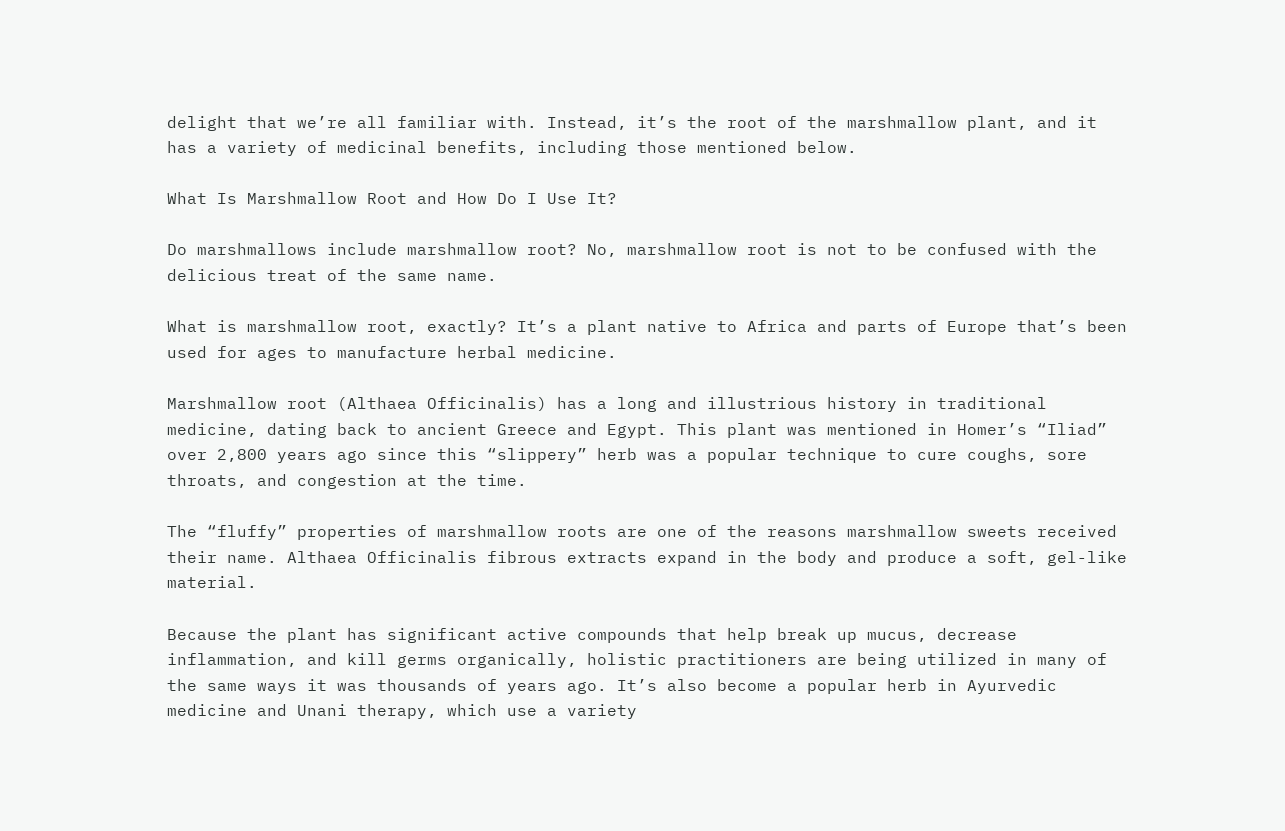delight that we’re all familiar with. Instead, it’s the root of the marshmallow plant, and it has a variety of medicinal benefits, including those mentioned below.

What Is Marshmallow Root and How Do I Use It?

Do marshmallows include marshmallow root? No, marshmallow root is not to be confused with the delicious treat of the same name.

What is marshmallow root, exactly? It’s a plant native to Africa and parts of Europe that’s been used for ages to manufacture herbal medicine.

Marshmallow root (Althaea Officinalis) has a long and illustrious history in traditional medicine, dating back to ancient Greece and Egypt. This plant was mentioned in Homer’s “Iliad” over 2,800 years ago since this “slippery” herb was a popular technique to cure coughs, sore throats, and congestion at the time.

The “fluffy” properties of marshmallow roots are one of the reasons marshmallow sweets received their name. Althaea Officinalis fibrous extracts expand in the body and produce a soft, gel-like material.

Because the plant has significant active compounds that help break up mucus, decrease inflammation, and kill germs organically, holistic practitioners are being utilized in many of the same ways it was thousands of years ago. It’s also become a popular herb in Ayurvedic medicine and Unani therapy, which use a variety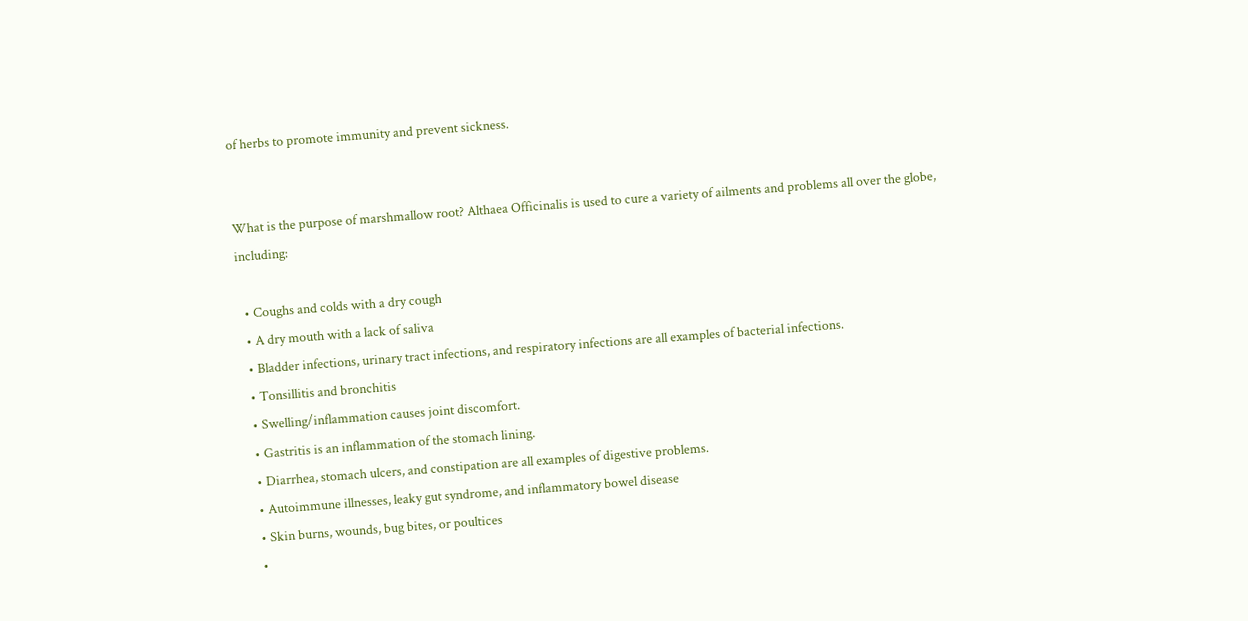of herbs to promote immunity and prevent sickness.


What is the purpose of marshmallow root? Althaea Officinalis is used to cure a variety of ailments and problems all over the globe, including:

  • Coughs and colds with a dry cough
  • A dry mouth with a lack of saliva
  • Bladder infections, urinary tract infections, and respiratory infections are all examples of bacterial infections.
  • Tonsillitis and bronchitis
  • Swelling/inflammation causes joint discomfort.
  • Gastritis is an inflammation of the stomach lining.
  • Diarrhea, stomach ulcers, and constipation are all examples of digestive problems.
  • Autoimmune illnesses, leaky gut syndrome, and inflammatory bowel disease
  • Skin burns, wounds, bug bites, or poultices
  •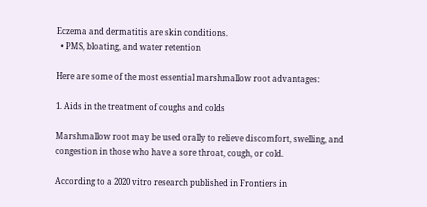Eczema and dermatitis are skin conditions.
  • PMS, bloating, and water retention

Here are some of the most essential marshmallow root advantages:

1. Aids in the treatment of coughs and colds

Marshmallow root may be used orally to relieve discomfort, swelling, and congestion in those who have a sore throat, cough, or cold.

According to a 2020 vitro research published in Frontiers in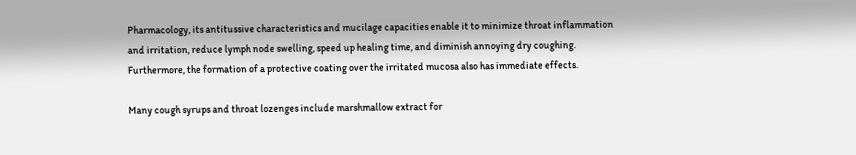Pharmacology, its antitussive characteristics and mucilage capacities enable it to minimize throat inflammation and irritation, reduce lymph node swelling, speed up healing time, and diminish annoying dry coughing. Furthermore, the formation of a protective coating over the irritated mucosa also has immediate effects.

Many cough syrups and throat lozenges include marshmallow extract for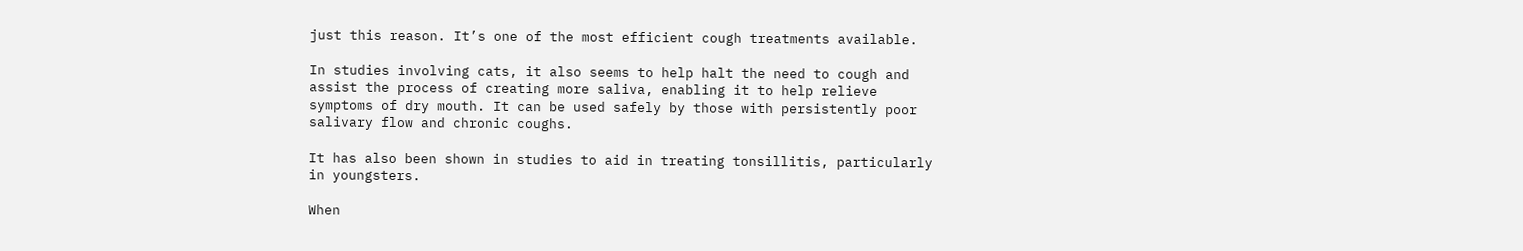just this reason. It’s one of the most efficient cough treatments available.

In studies involving cats, it also seems to help halt the need to cough and assist the process of creating more saliva, enabling it to help relieve symptoms of dry mouth. It can be used safely by those with persistently poor salivary flow and chronic coughs.

It has also been shown in studies to aid in treating tonsillitis, particularly in youngsters.

When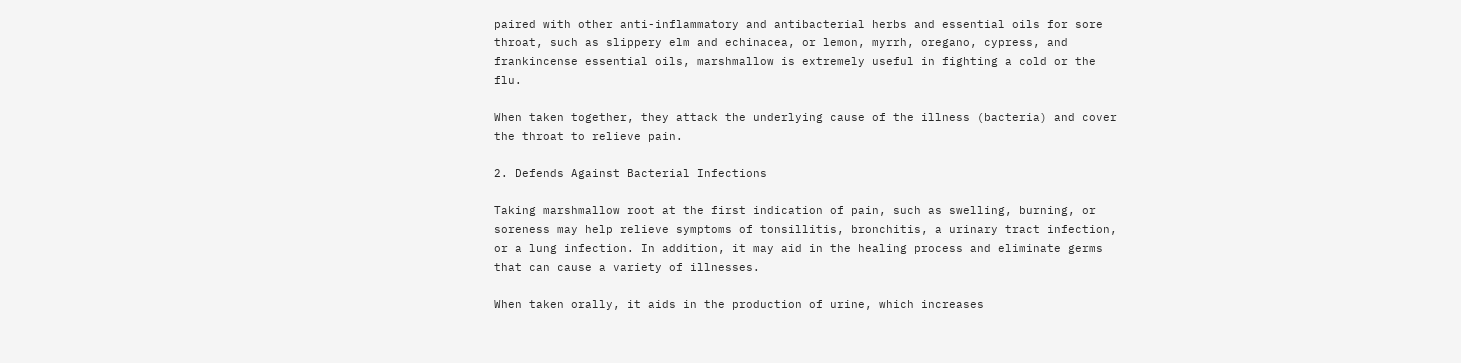paired with other anti-inflammatory and antibacterial herbs and essential oils for sore throat, such as slippery elm and echinacea, or lemon, myrrh, oregano, cypress, and frankincense essential oils, marshmallow is extremely useful in fighting a cold or the flu.

When taken together, they attack the underlying cause of the illness (bacteria) and cover the throat to relieve pain.

2. Defends Against Bacterial Infections

Taking marshmallow root at the first indication of pain, such as swelling, burning, or soreness may help relieve symptoms of tonsillitis, bronchitis, a urinary tract infection, or a lung infection. In addition, it may aid in the healing process and eliminate germs that can cause a variety of illnesses.

When taken orally, it aids in the production of urine, which increases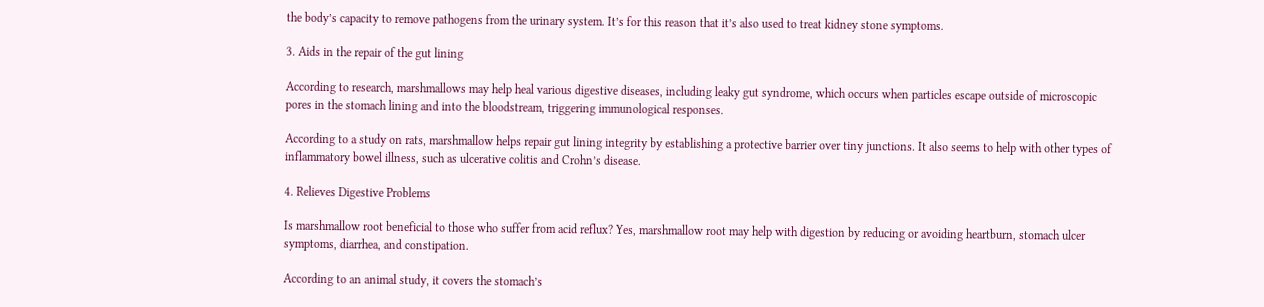the body’s capacity to remove pathogens from the urinary system. It’s for this reason that it’s also used to treat kidney stone symptoms.

3. Aids in the repair of the gut lining

According to research, marshmallows may help heal various digestive diseases, including leaky gut syndrome, which occurs when particles escape outside of microscopic pores in the stomach lining and into the bloodstream, triggering immunological responses.

According to a study on rats, marshmallow helps repair gut lining integrity by establishing a protective barrier over tiny junctions. It also seems to help with other types of inflammatory bowel illness, such as ulcerative colitis and Crohn’s disease.

4. Relieves Digestive Problems

Is marshmallow root beneficial to those who suffer from acid reflux? Yes, marshmallow root may help with digestion by reducing or avoiding heartburn, stomach ulcer symptoms, diarrhea, and constipation.

According to an animal study, it covers the stomach’s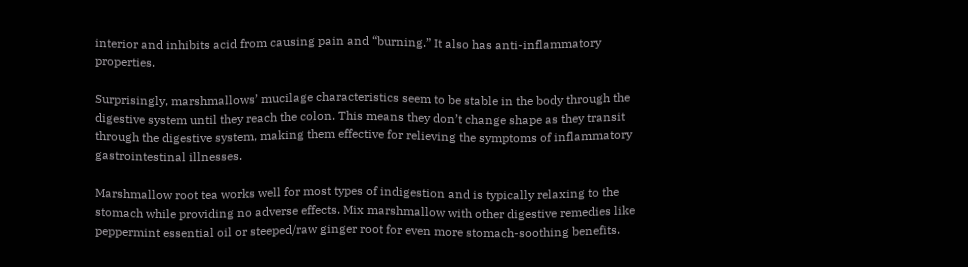interior and inhibits acid from causing pain and “burning.” It also has anti-inflammatory properties.

Surprisingly, marshmallows’ mucilage characteristics seem to be stable in the body through the digestive system until they reach the colon. This means they don’t change shape as they transit through the digestive system, making them effective for relieving the symptoms of inflammatory gastrointestinal illnesses.

Marshmallow root tea works well for most types of indigestion and is typically relaxing to the stomach while providing no adverse effects. Mix marshmallow with other digestive remedies like peppermint essential oil or steeped/raw ginger root for even more stomach-soothing benefits.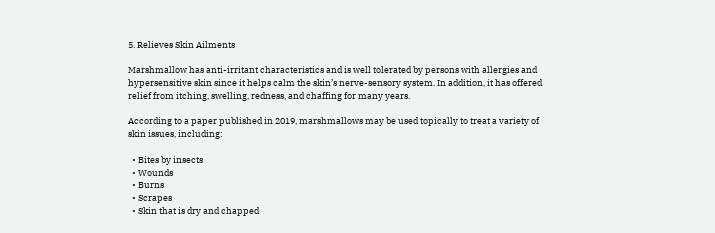5. Relieves Skin Ailments

Marshmallow has anti-irritant characteristics and is well tolerated by persons with allergies and hypersensitive skin since it helps calm the skin’s nerve-sensory system. In addition, it has offered relief from itching, swelling, redness, and chaffing for many years.

According to a paper published in 2019, marshmallows may be used topically to treat a variety of skin issues, including:

  • Bites by insects
  • Wounds
  • Burns
  • Scrapes
  • Skin that is dry and chapped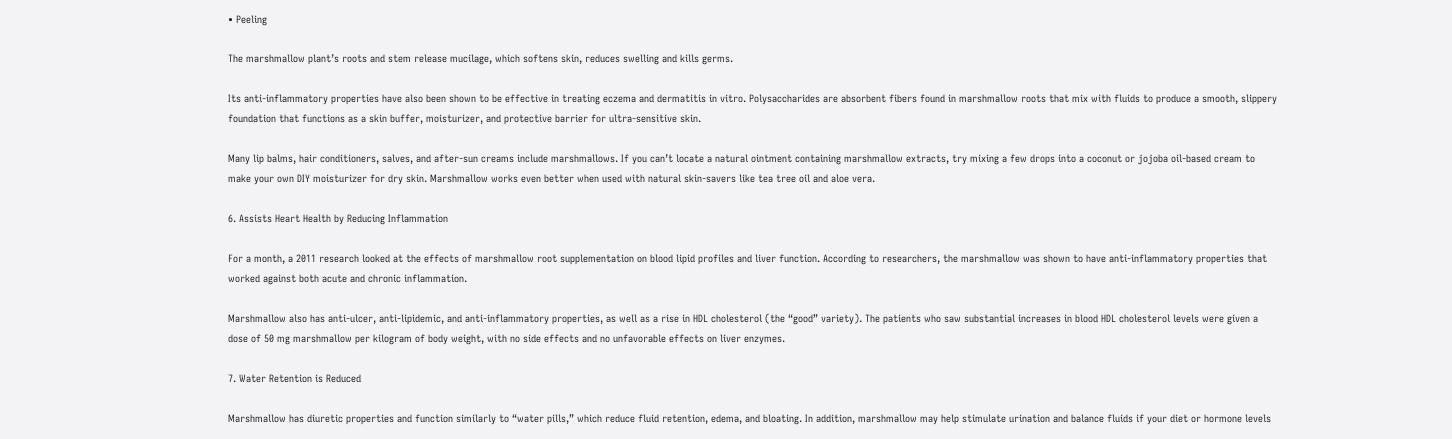• Peeling

The marshmallow plant’s roots and stem release mucilage, which softens skin, reduces swelling and kills germs.

Its anti-inflammatory properties have also been shown to be effective in treating eczema and dermatitis in vitro. Polysaccharides are absorbent fibers found in marshmallow roots that mix with fluids to produce a smooth, slippery foundation that functions as a skin buffer, moisturizer, and protective barrier for ultra-sensitive skin.

Many lip balms, hair conditioners, salves, and after-sun creams include marshmallows. If you can’t locate a natural ointment containing marshmallow extracts, try mixing a few drops into a coconut or jojoba oil-based cream to make your own DIY moisturizer for dry skin. Marshmallow works even better when used with natural skin-savers like tea tree oil and aloe vera.

6. Assists Heart Health by Reducing Inflammation

For a month, a 2011 research looked at the effects of marshmallow root supplementation on blood lipid profiles and liver function. According to researchers, the marshmallow was shown to have anti-inflammatory properties that worked against both acute and chronic inflammation.

Marshmallow also has anti-ulcer, anti-lipidemic, and anti-inflammatory properties, as well as a rise in HDL cholesterol (the “good” variety). The patients who saw substantial increases in blood HDL cholesterol levels were given a dose of 50 mg marshmallow per kilogram of body weight, with no side effects and no unfavorable effects on liver enzymes.

7. Water Retention is Reduced

Marshmallow has diuretic properties and function similarly to “water pills,” which reduce fluid retention, edema, and bloating. In addition, marshmallow may help stimulate urination and balance fluids if your diet or hormone levels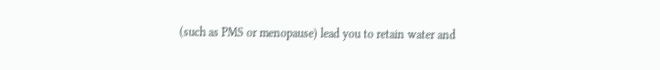(such as PMS or menopause) lead you to retain water and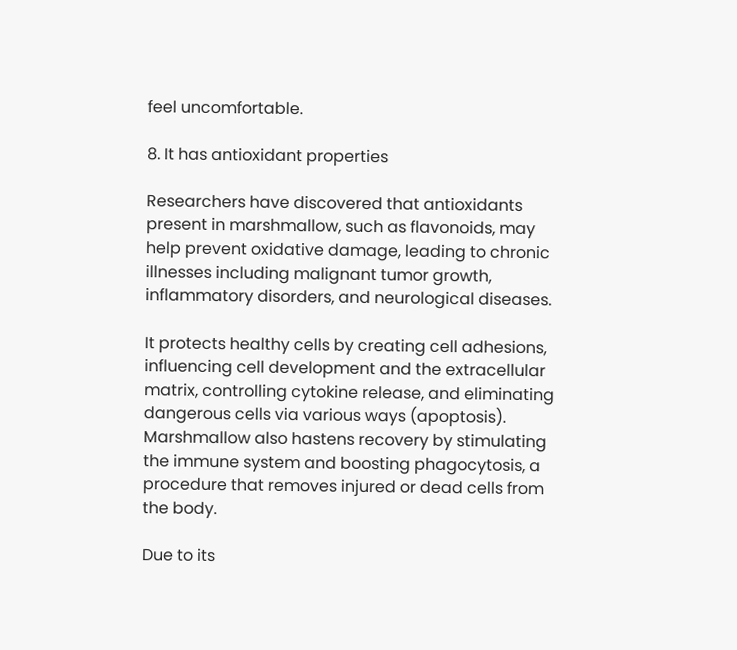feel uncomfortable.

8. It has antioxidant properties

Researchers have discovered that antioxidants present in marshmallow, such as flavonoids, may help prevent oxidative damage, leading to chronic illnesses including malignant tumor growth, inflammatory disorders, and neurological diseases.

It protects healthy cells by creating cell adhesions, influencing cell development and the extracellular matrix, controlling cytokine release, and eliminating dangerous cells via various ways (apoptosis). Marshmallow also hastens recovery by stimulating the immune system and boosting phagocytosis, a procedure that removes injured or dead cells from the body.

Due to its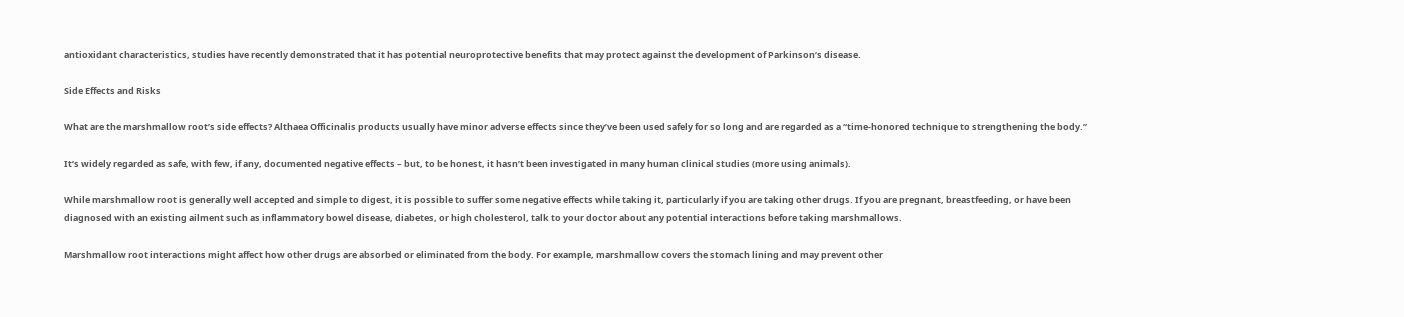antioxidant characteristics, studies have recently demonstrated that it has potential neuroprotective benefits that may protect against the development of Parkinson’s disease.

Side Effects and Risks

What are the marshmallow root’s side effects? Althaea Officinalis products usually have minor adverse effects since they’ve been used safely for so long and are regarded as a “time-honored technique to strengthening the body.”

It’s widely regarded as safe, with few, if any, documented negative effects – but, to be honest, it hasn’t been investigated in many human clinical studies (more using animals).

While marshmallow root is generally well accepted and simple to digest, it is possible to suffer some negative effects while taking it, particularly if you are taking other drugs. If you are pregnant, breastfeeding, or have been diagnosed with an existing ailment such as inflammatory bowel disease, diabetes, or high cholesterol, talk to your doctor about any potential interactions before taking marshmallows.

Marshmallow root interactions might affect how other drugs are absorbed or eliminated from the body. For example, marshmallow covers the stomach lining and may prevent other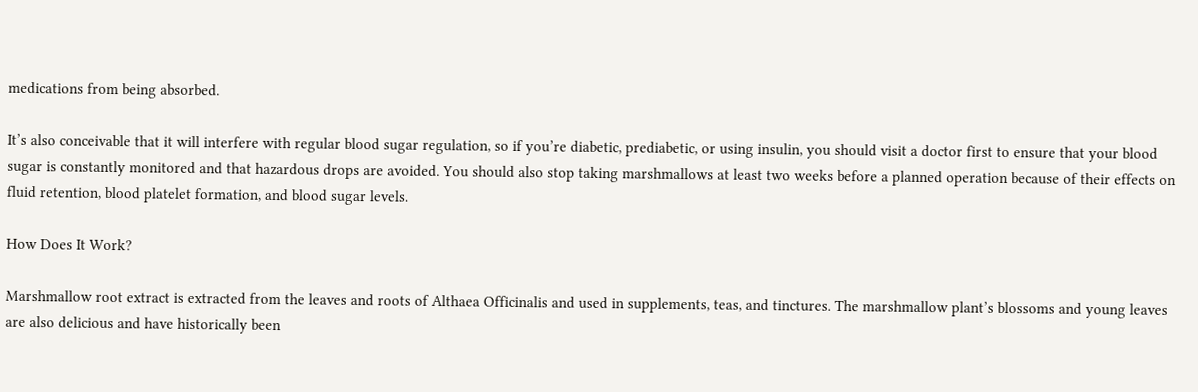medications from being absorbed.

It’s also conceivable that it will interfere with regular blood sugar regulation, so if you’re diabetic, prediabetic, or using insulin, you should visit a doctor first to ensure that your blood sugar is constantly monitored and that hazardous drops are avoided. You should also stop taking marshmallows at least two weeks before a planned operation because of their effects on fluid retention, blood platelet formation, and blood sugar levels.

How Does It Work?

Marshmallow root extract is extracted from the leaves and roots of Althaea Officinalis and used in supplements, teas, and tinctures. The marshmallow plant’s blossoms and young leaves are also delicious and have historically been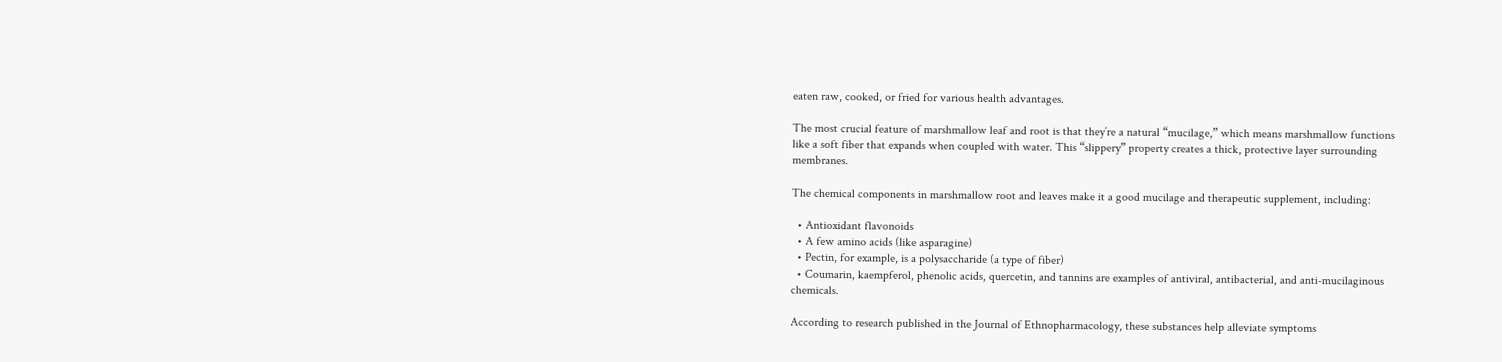eaten raw, cooked, or fried for various health advantages.

The most crucial feature of marshmallow leaf and root is that they’re a natural “mucilage,” which means marshmallow functions like a soft fiber that expands when coupled with water. This “slippery” property creates a thick, protective layer surrounding membranes.

The chemical components in marshmallow root and leaves make it a good mucilage and therapeutic supplement, including:

  • Antioxidant flavonoids
  • A few amino acids (like asparagine)
  • Pectin, for example, is a polysaccharide (a type of fiber)
  • Coumarin, kaempferol, phenolic acids, quercetin, and tannins are examples of antiviral, antibacterial, and anti-mucilaginous chemicals.

According to research published in the Journal of Ethnopharmacology, these substances help alleviate symptoms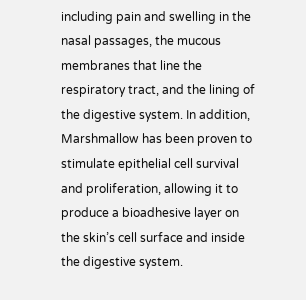including pain and swelling in the nasal passages, the mucous membranes that line the respiratory tract, and the lining of the digestive system. In addition, Marshmallow has been proven to stimulate epithelial cell survival and proliferation, allowing it to produce a bioadhesive layer on the skin’s cell surface and inside the digestive system.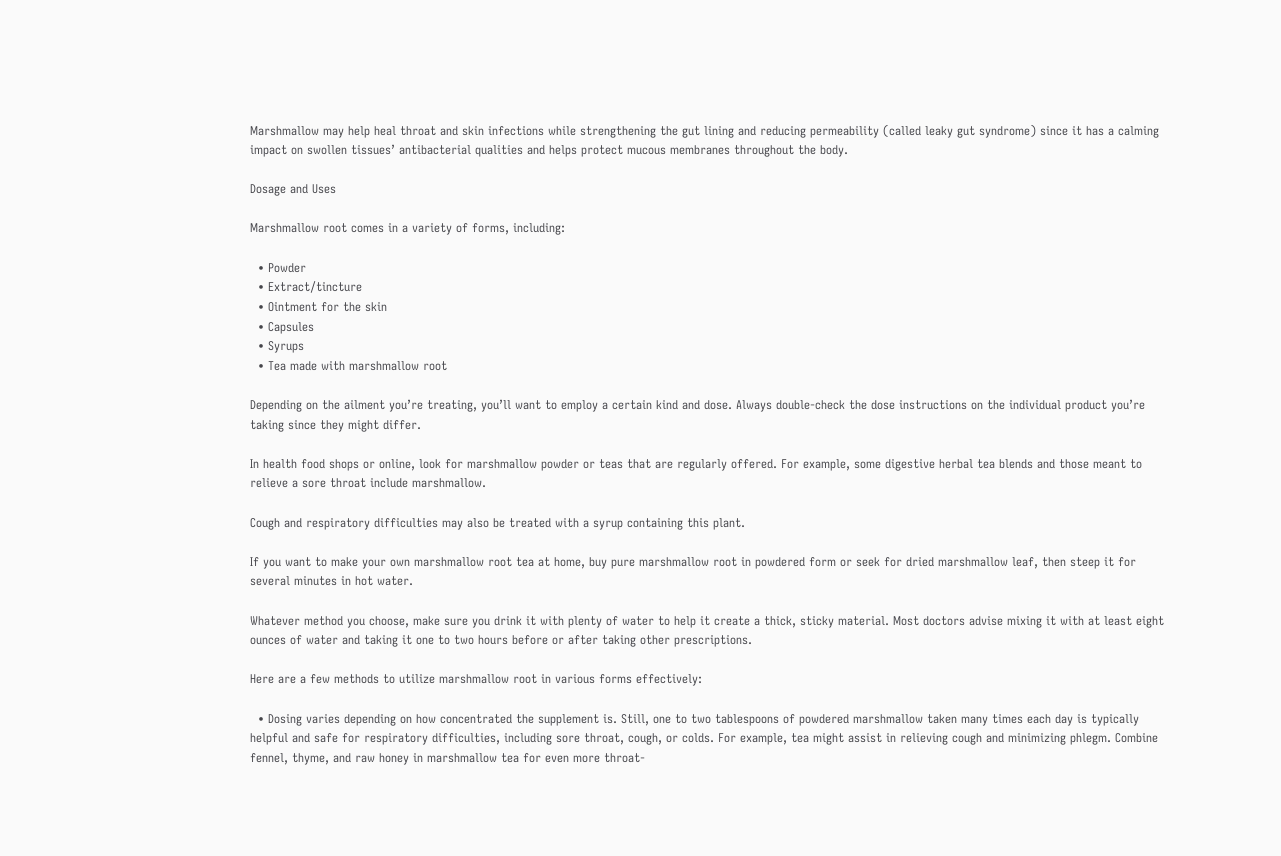Marshmallow may help heal throat and skin infections while strengthening the gut lining and reducing permeability (called leaky gut syndrome) since it has a calming impact on swollen tissues’ antibacterial qualities and helps protect mucous membranes throughout the body.

Dosage and Uses

Marshmallow root comes in a variety of forms, including:

  • Powder
  • Extract/tincture
  • Ointment for the skin
  • Capsules
  • Syrups
  • Tea made with marshmallow root

Depending on the ailment you’re treating, you’ll want to employ a certain kind and dose. Always double-check the dose instructions on the individual product you’re taking since they might differ.

In health food shops or online, look for marshmallow powder or teas that are regularly offered. For example, some digestive herbal tea blends and those meant to relieve a sore throat include marshmallow.

Cough and respiratory difficulties may also be treated with a syrup containing this plant.

If you want to make your own marshmallow root tea at home, buy pure marshmallow root in powdered form or seek for dried marshmallow leaf, then steep it for several minutes in hot water.

Whatever method you choose, make sure you drink it with plenty of water to help it create a thick, sticky material. Most doctors advise mixing it with at least eight ounces of water and taking it one to two hours before or after taking other prescriptions.

Here are a few methods to utilize marshmallow root in various forms effectively:

  • Dosing varies depending on how concentrated the supplement is. Still, one to two tablespoons of powdered marshmallow taken many times each day is typically helpful and safe for respiratory difficulties, including sore throat, cough, or colds. For example, tea might assist in relieving cough and minimizing phlegm. Combine fennel, thyme, and raw honey in marshmallow tea for even more throat-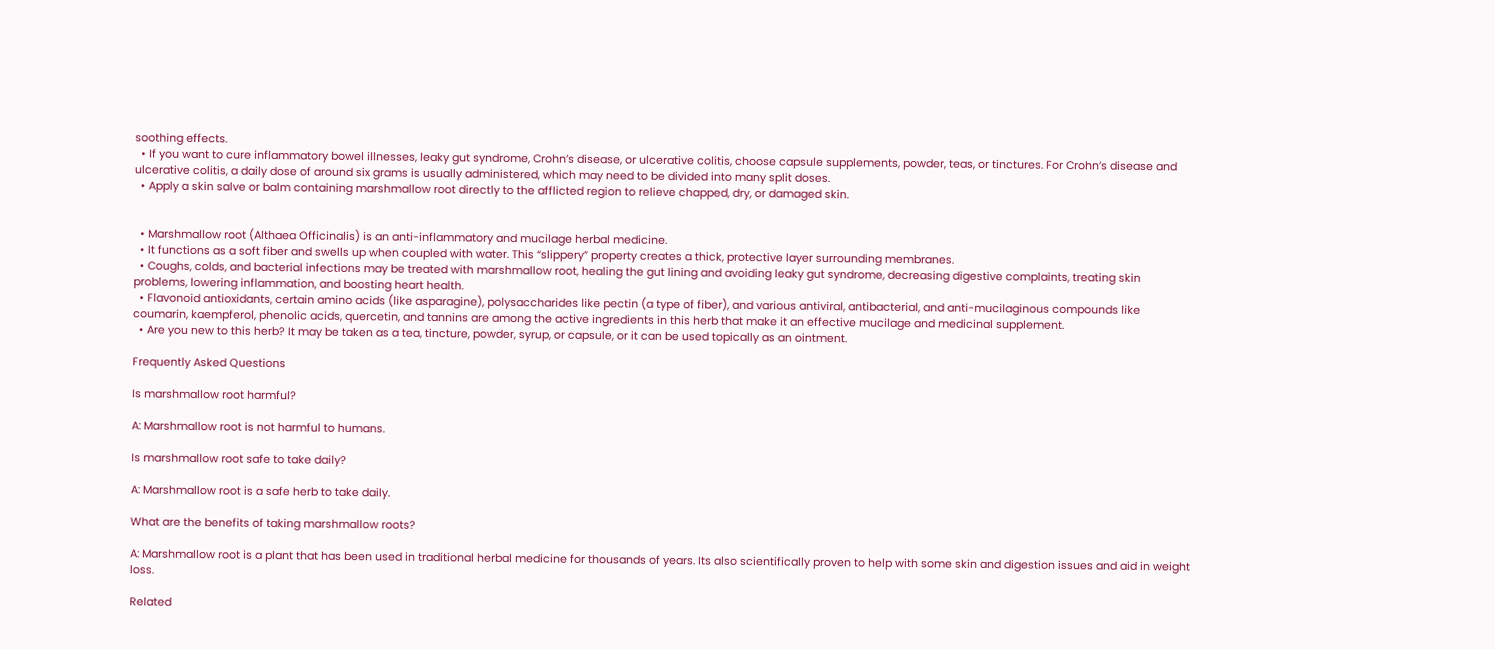soothing effects.
  • If you want to cure inflammatory bowel illnesses, leaky gut syndrome, Crohn’s disease, or ulcerative colitis, choose capsule supplements, powder, teas, or tinctures. For Crohn’s disease and ulcerative colitis, a daily dose of around six grams is usually administered, which may need to be divided into many split doses.
  • Apply a skin salve or balm containing marshmallow root directly to the afflicted region to relieve chapped, dry, or damaged skin.


  • Marshmallow root (Althaea Officinalis) is an anti-inflammatory and mucilage herbal medicine.
  • It functions as a soft fiber and swells up when coupled with water. This “slippery” property creates a thick, protective layer surrounding membranes.
  • Coughs, colds, and bacterial infections may be treated with marshmallow root, healing the gut lining and avoiding leaky gut syndrome, decreasing digestive complaints, treating skin problems, lowering inflammation, and boosting heart health.
  • Flavonoid antioxidants, certain amino acids (like asparagine), polysaccharides like pectin (a type of fiber), and various antiviral, antibacterial, and anti-mucilaginous compounds like coumarin, kaempferol, phenolic acids, quercetin, and tannins are among the active ingredients in this herb that make it an effective mucilage and medicinal supplement.
  • Are you new to this herb? It may be taken as a tea, tincture, powder, syrup, or capsule, or it can be used topically as an ointment.

Frequently Asked Questions

Is marshmallow root harmful?

A: Marshmallow root is not harmful to humans.

Is marshmallow root safe to take daily?

A: Marshmallow root is a safe herb to take daily.

What are the benefits of taking marshmallow roots?

A: Marshmallow root is a plant that has been used in traditional herbal medicine for thousands of years. Its also scientifically proven to help with some skin and digestion issues and aid in weight loss.

Related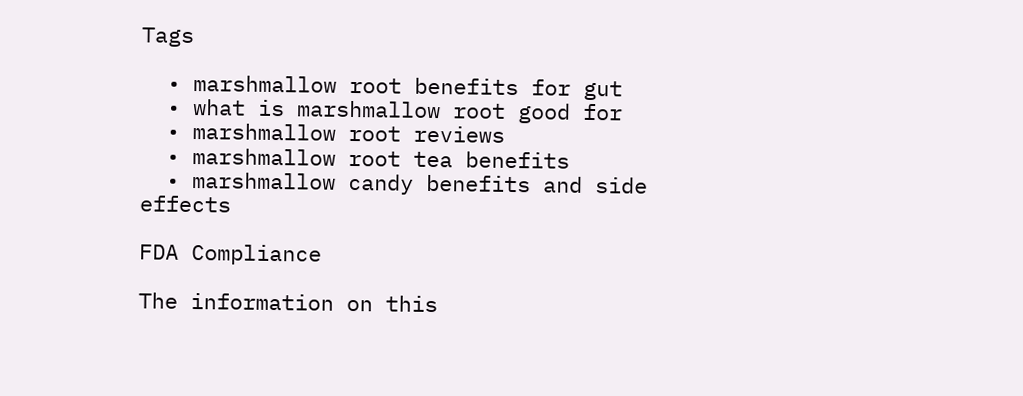Tags

  • marshmallow root benefits for gut
  • what is marshmallow root good for
  • marshmallow root reviews
  • marshmallow root tea benefits
  • marshmallow candy benefits and side effects

FDA Compliance

The information on this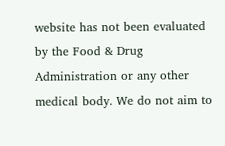website has not been evaluated by the Food & Drug Administration or any other medical body. We do not aim to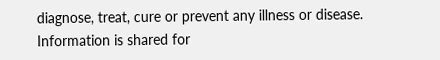diagnose, treat, cure or prevent any illness or disease. Information is shared for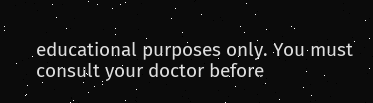educational purposes only. You must consult your doctor before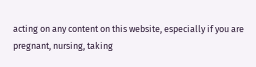acting on any content on this website, especially if you are pregnant, nursing, taking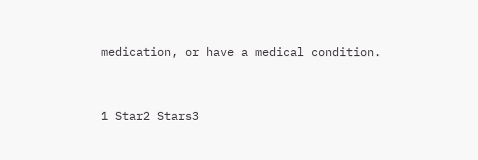medication, or have a medical condition.


1 Star2 Stars3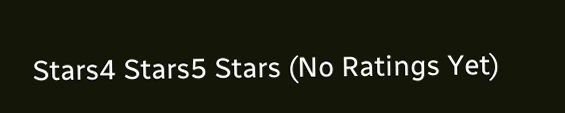Stars4 Stars5 Stars (No Ratings Yet)